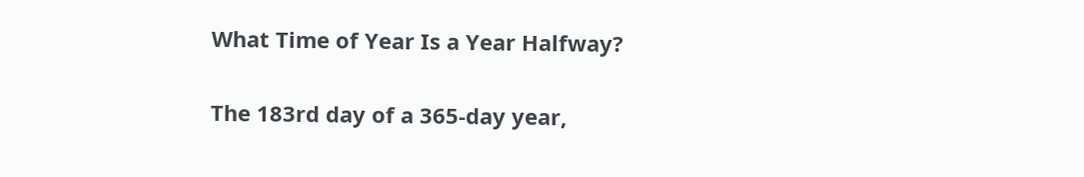What Time of Year Is a Year Halfway?

The 183rd day of a 365-day year,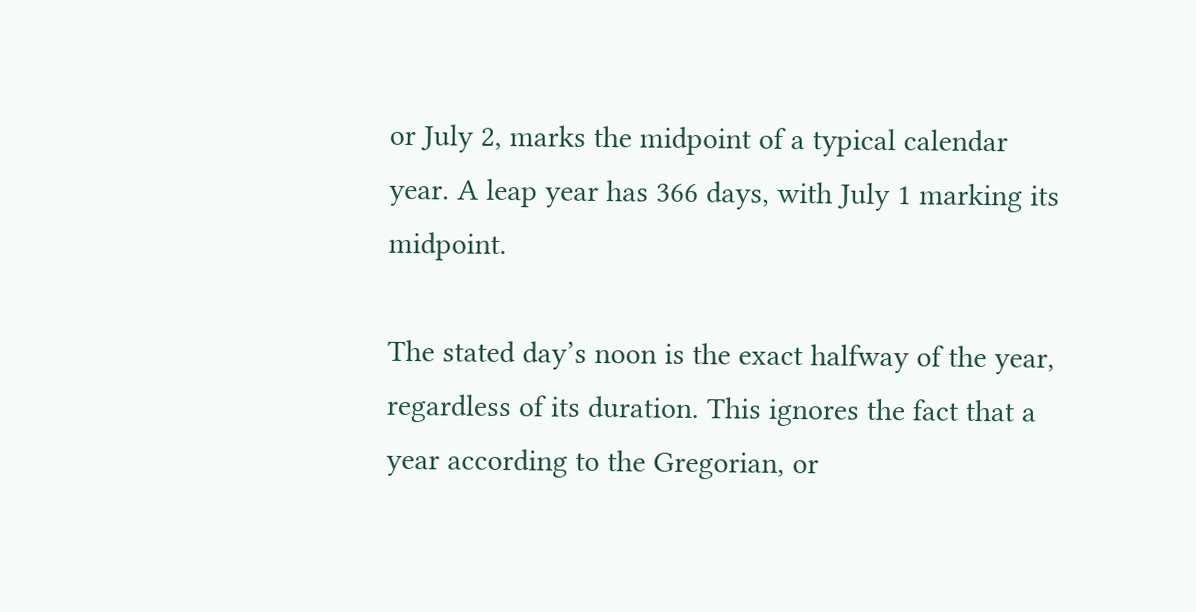or July 2, marks the midpoint of a typical calendar year. A leap year has 366 days, with July 1 marking its midpoint.

The stated day’s noon is the exact halfway of the year, regardless of its duration. This ignores the fact that a year according to the Gregorian, or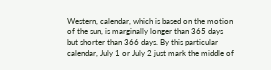Western, calendar, which is based on the motion of the sun, is marginally longer than 365 days but shorter than 366 days. By this particular calendar, July 1 or July 2 just mark the middle of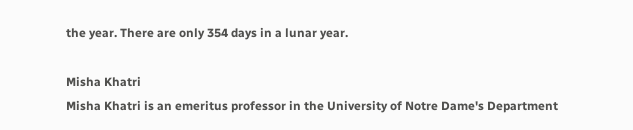the year. There are only 354 days in a lunar year.

Misha Khatri
Misha Khatri is an emeritus professor in the University of Notre Dame's Department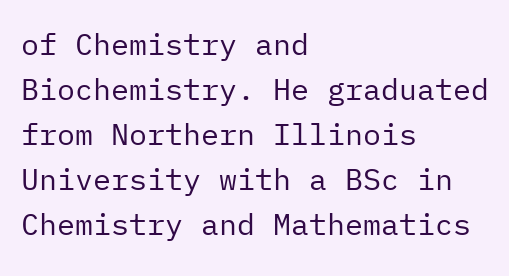of Chemistry and Biochemistry. He graduated from Northern Illinois University with a BSc in Chemistry and Mathematics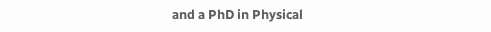and a PhD in Physical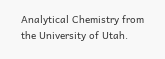Analytical Chemistry from the University of Utah.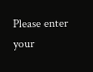Please enter your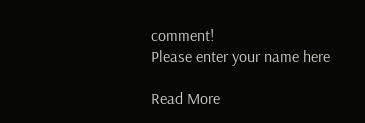comment!
Please enter your name here

Read More